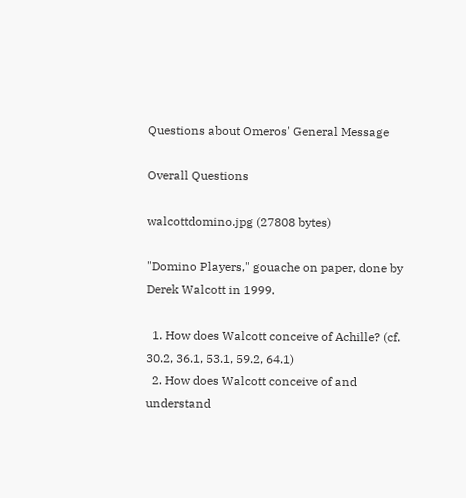Questions about Omeros' General Message

Overall Questions

walcottdomino.jpg (27808 bytes)

"Domino Players," gouache on paper, done by Derek Walcott in 1999.

  1. How does Walcott conceive of Achille? (cf. 30.2, 36.1, 53.1, 59.2, 64.1)
  2. How does Walcott conceive of and understand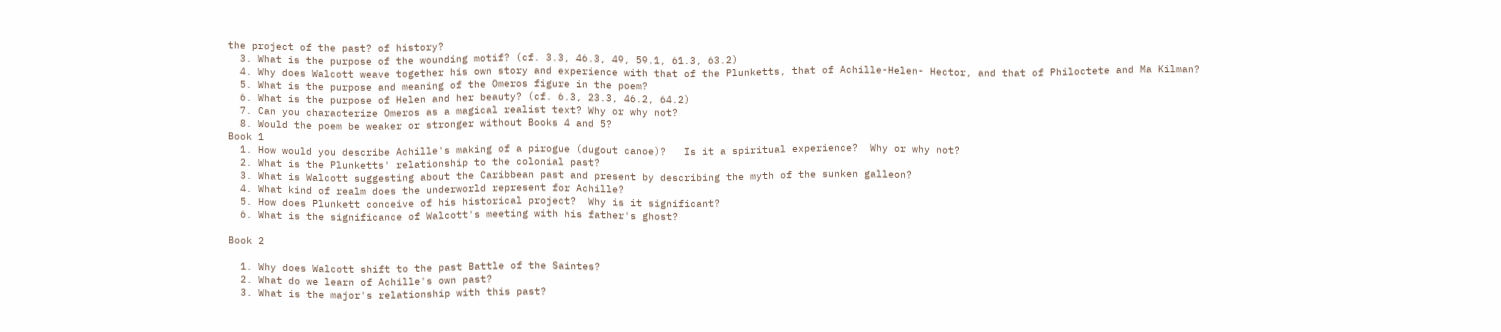the project of the past? of history?
  3. What is the purpose of the wounding motif? (cf. 3.3, 46.3, 49, 59.1, 61.3, 63.2)
  4. Why does Walcott weave together his own story and experience with that of the Plunketts, that of Achille-Helen- Hector, and that of Philoctete and Ma Kilman?
  5. What is the purpose and meaning of the Omeros figure in the poem?
  6. What is the purpose of Helen and her beauty? (cf. 6.3, 23.3, 46.2, 64.2)
  7. Can you characterize Omeros as a magical realist text? Why or why not?
  8. Would the poem be weaker or stronger without Books 4 and 5?
Book 1
  1. How would you describe Achille's making of a pirogue (dugout canoe)?   Is it a spiritual experience?  Why or why not?
  2. What is the Plunketts' relationship to the colonial past?
  3. What is Walcott suggesting about the Caribbean past and present by describing the myth of the sunken galleon?
  4. What kind of realm does the underworld represent for Achille?
  5. How does Plunkett conceive of his historical project?  Why is it significant?
  6. What is the significance of Walcott's meeting with his father's ghost?

Book 2

  1. Why does Walcott shift to the past Battle of the Saintes?
  2. What do we learn of Achille's own past?
  3. What is the major's relationship with this past?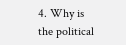4. Why is the political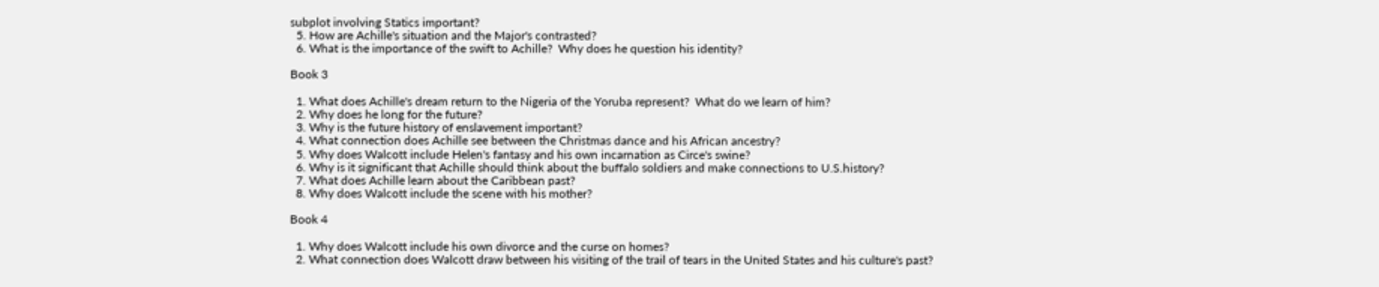subplot involving Statics important?
  5. How are Achille's situation and the Major's contrasted?
  6. What is the importance of the swift to Achille?  Why does he question his identity?

Book 3

  1. What does Achille's dream return to the Nigeria of the Yoruba represent?  What do we learn of him?
  2. Why does he long for the future?
  3. Why is the future history of enslavement important?
  4. What connection does Achille see between the Christmas dance and his African ancestry?
  5. Why does Walcott include Helen's fantasy and his own incarnation as Circe's swine?
  6. Why is it significant that Achille should think about the buffalo soldiers and make connections to U.S.history?
  7. What does Achille learn about the Caribbean past?
  8. Why does Walcott include the scene with his mother?

Book 4

  1. Why does Walcott include his own divorce and the curse on homes?
  2. What connection does Walcott draw between his visiting of the trail of tears in the United States and his culture's past?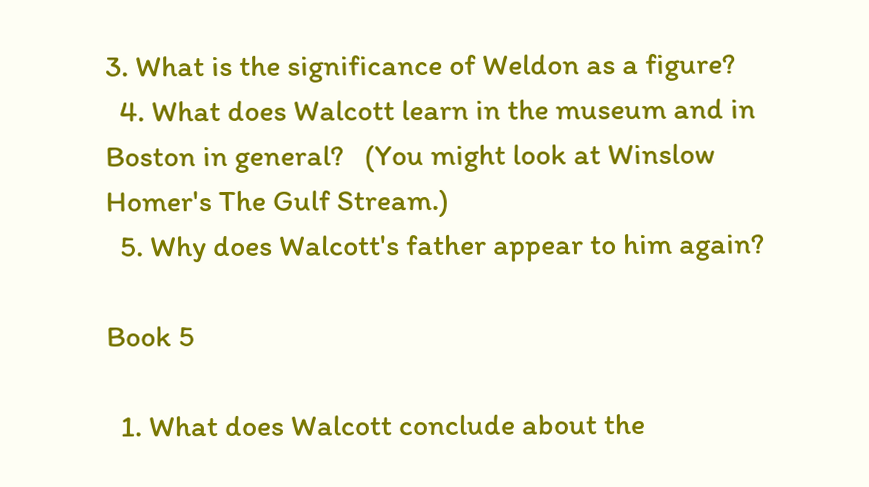3. What is the significance of Weldon as a figure?
  4. What does Walcott learn in the museum and in Boston in general?   (You might look at Winslow Homer's The Gulf Stream.)
  5. Why does Walcott's father appear to him again?

Book 5

  1. What does Walcott conclude about the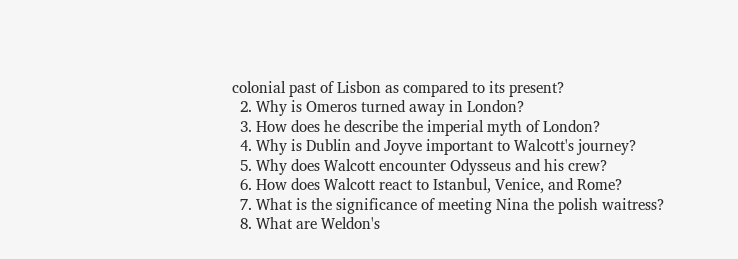colonial past of Lisbon as compared to its present?
  2. Why is Omeros turned away in London?
  3. How does he describe the imperial myth of London?
  4. Why is Dublin and Joyve important to Walcott's journey?
  5. Why does Walcott encounter Odysseus and his crew?
  6. How does Walcott react to Istanbul, Venice, and Rome?
  7. What is the significance of meeting Nina the polish waitress?
  8. What are Weldon's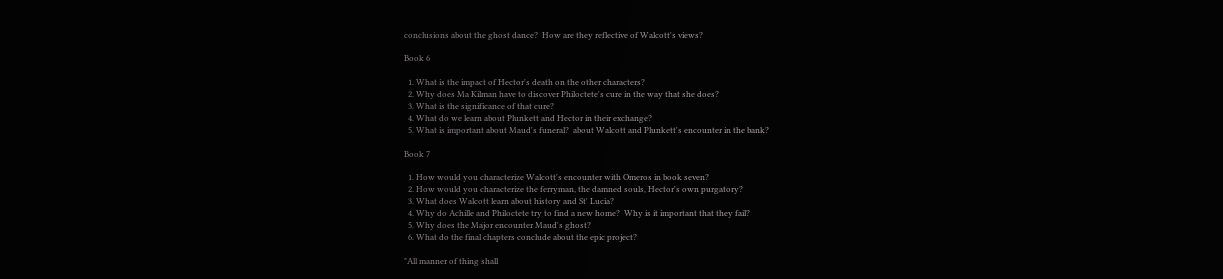conclusions about the ghost dance?  How are they reflective of Walcott's views?

Book 6

  1. What is the impact of Hector's death on the other characters?
  2. Why does Ma Kilman have to discover Philoctete's cure in the way that she does?
  3. What is the significance of that cure?
  4. What do we learn about Plunkett and Hector in their exchange?
  5. What is important about Maud's funeral?  about Walcott and Plunkett's encounter in the bank?

Book 7

  1. How would you characterize Walcott's encounter with Omeros in book seven?
  2. How would you characterize the ferryman, the damned souls, Hector's own purgatory?
  3. What does Walcott learn about history and St' Lucia?
  4. Why do Achille and Philoctete try to find a new home?  Why is it important that they fail?
  5. Why does the Major encounter Maud's ghost?
  6. What do the final chapters conclude about the epic project?

"All manner of thing shall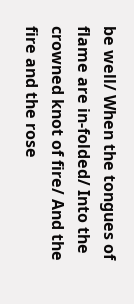be well/ When the tongues of flame are in-folded/ Into the crowned knot of fire/ And the fire and the rose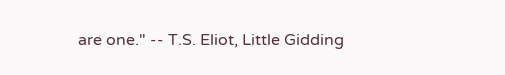are one." -- T.S. Eliot, Little Gidding